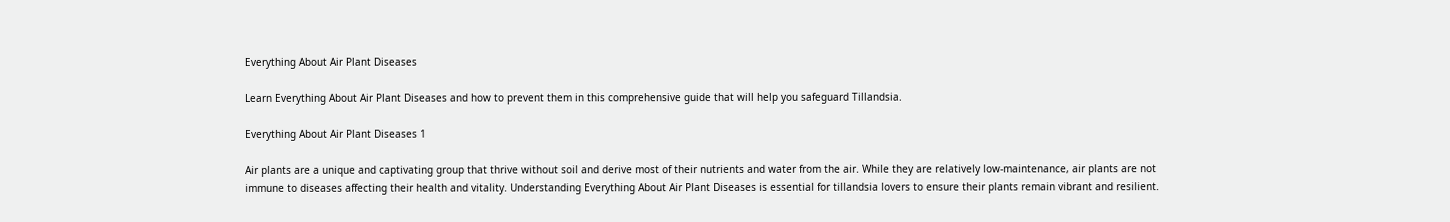Everything About Air Plant Diseases

Learn Everything About Air Plant Diseases and how to prevent them in this comprehensive guide that will help you safeguard Tillandsia.

Everything About Air Plant Diseases 1

Air plants are a unique and captivating group that thrive without soil and derive most of their nutrients and water from the air. While they are relatively low-maintenance, air plants are not immune to diseases affecting their health and vitality. Understanding Everything About Air Plant Diseases is essential for tillandsia lovers to ensure their plants remain vibrant and resilient.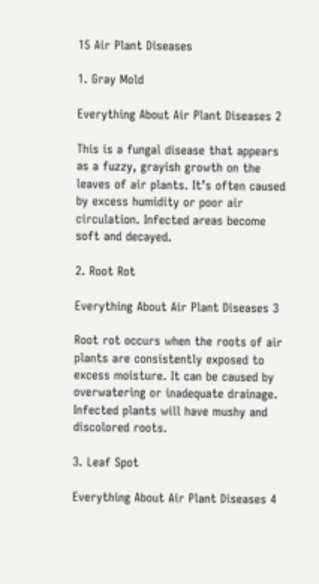15 Air Plant Diseases

1. Gray Mold

Everything About Air Plant Diseases 2

This is a fungal disease that appears as a fuzzy, grayish growth on the leaves of air plants. It’s often caused by excess humidity or poor air circulation. Infected areas become soft and decayed.

2. Root Rot

Everything About Air Plant Diseases 3

Root rot occurs when the roots of air plants are consistently exposed to excess moisture. It can be caused by overwatering or inadequate drainage. Infected plants will have mushy and discolored roots.

3. Leaf Spot

Everything About Air Plant Diseases 4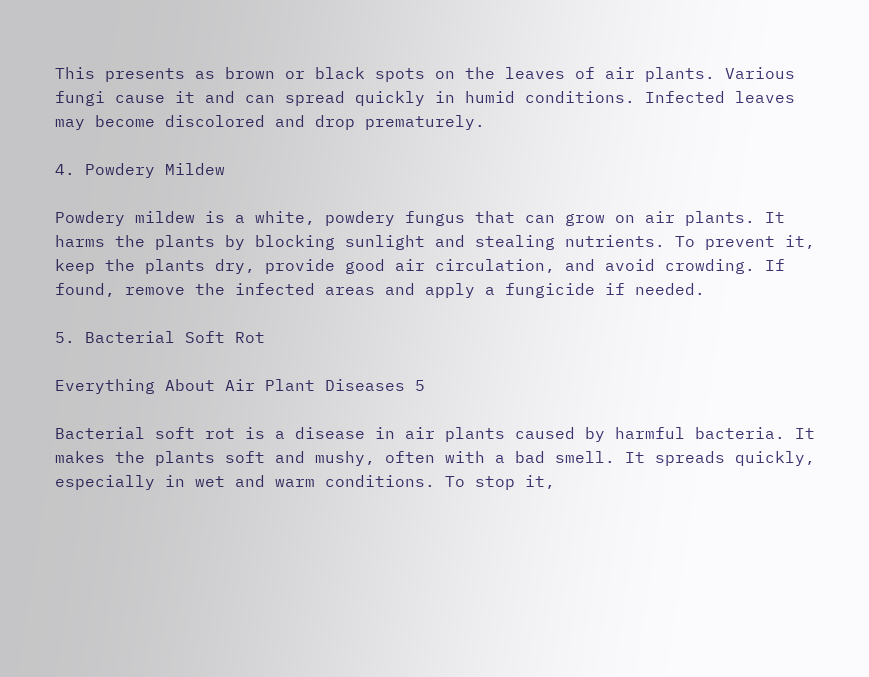This presents as brown or black spots on the leaves of air plants. Various fungi cause it and can spread quickly in humid conditions. Infected leaves may become discolored and drop prematurely.

4. Powdery Mildew

Powdery mildew is a white, powdery fungus that can grow on air plants. It harms the plants by blocking sunlight and stealing nutrients. To prevent it, keep the plants dry, provide good air circulation, and avoid crowding. If found, remove the infected areas and apply a fungicide if needed.

5. Bacterial Soft Rot

Everything About Air Plant Diseases 5

Bacterial soft rot is a disease in air plants caused by harmful bacteria. It makes the plants soft and mushy, often with a bad smell. It spreads quickly, especially in wet and warm conditions. To stop it,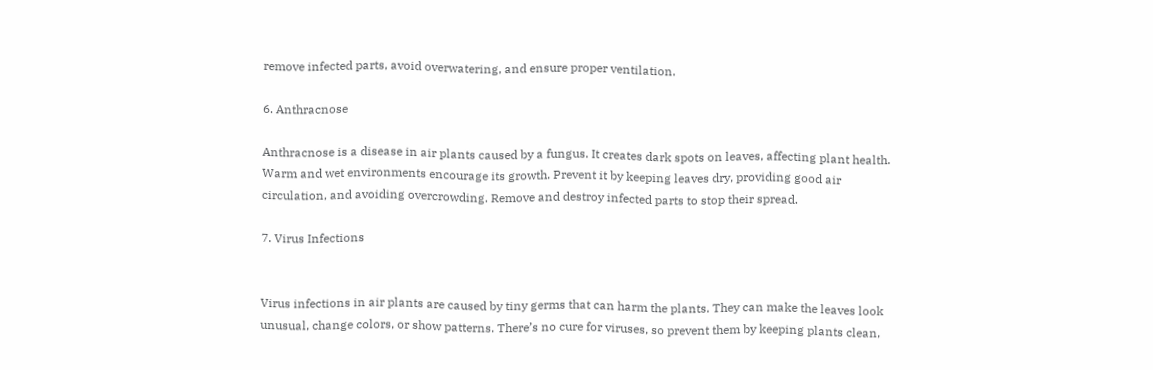remove infected parts, avoid overwatering, and ensure proper ventilation.

6. Anthracnose

Anthracnose is a disease in air plants caused by a fungus. It creates dark spots on leaves, affecting plant health. Warm and wet environments encourage its growth. Prevent it by keeping leaves dry, providing good air circulation, and avoiding overcrowding. Remove and destroy infected parts to stop their spread.

7. Virus Infections


Virus infections in air plants are caused by tiny germs that can harm the plants. They can make the leaves look unusual, change colors, or show patterns. There’s no cure for viruses, so prevent them by keeping plants clean,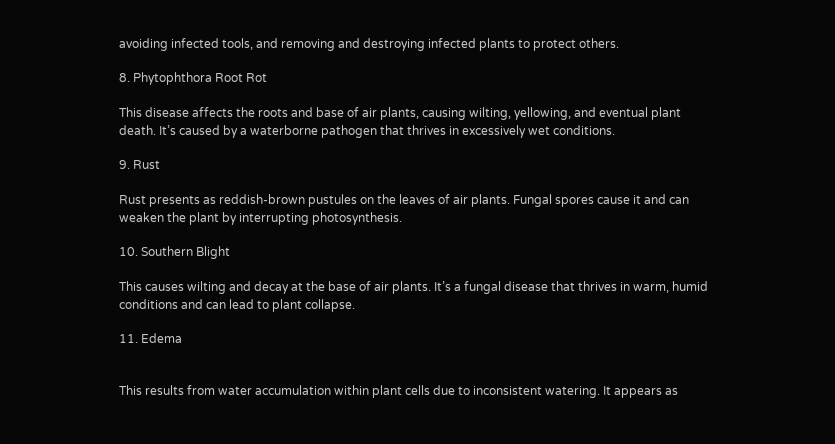avoiding infected tools, and removing and destroying infected plants to protect others.

8. Phytophthora Root Rot

This disease affects the roots and base of air plants, causing wilting, yellowing, and eventual plant death. It’s caused by a waterborne pathogen that thrives in excessively wet conditions.

9. Rust

Rust presents as reddish-brown pustules on the leaves of air plants. Fungal spores cause it and can weaken the plant by interrupting photosynthesis.

10. Southern Blight

This causes wilting and decay at the base of air plants. It’s a fungal disease that thrives in warm, humid conditions and can lead to plant collapse.

11. Edema


This results from water accumulation within plant cells due to inconsistent watering. It appears as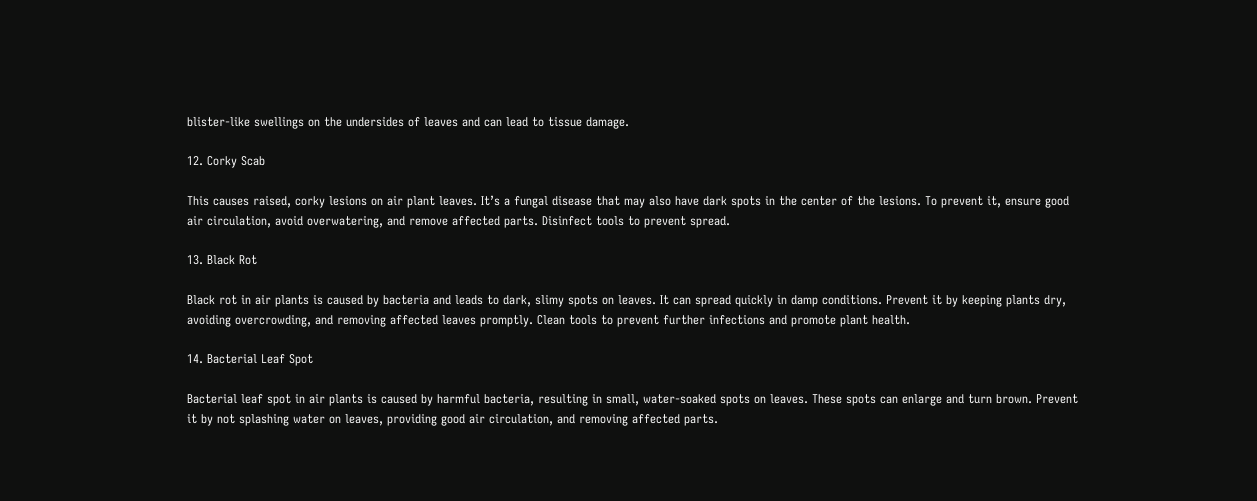blister-like swellings on the undersides of leaves and can lead to tissue damage.

12. Corky Scab

This causes raised, corky lesions on air plant leaves. It’s a fungal disease that may also have dark spots in the center of the lesions. To prevent it, ensure good air circulation, avoid overwatering, and remove affected parts. Disinfect tools to prevent spread.

13. Black Rot

Black rot in air plants is caused by bacteria and leads to dark, slimy spots on leaves. It can spread quickly in damp conditions. Prevent it by keeping plants dry, avoiding overcrowding, and removing affected leaves promptly. Clean tools to prevent further infections and promote plant health.

14. Bacterial Leaf Spot

Bacterial leaf spot in air plants is caused by harmful bacteria, resulting in small, water-soaked spots on leaves. These spots can enlarge and turn brown. Prevent it by not splashing water on leaves, providing good air circulation, and removing affected parts.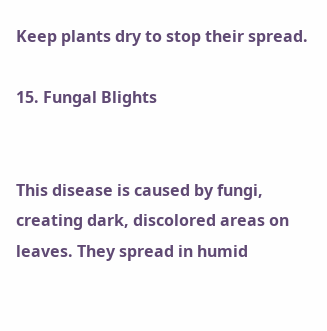Keep plants dry to stop their spread.

15. Fungal Blights


This disease is caused by fungi, creating dark, discolored areas on leaves. They spread in humid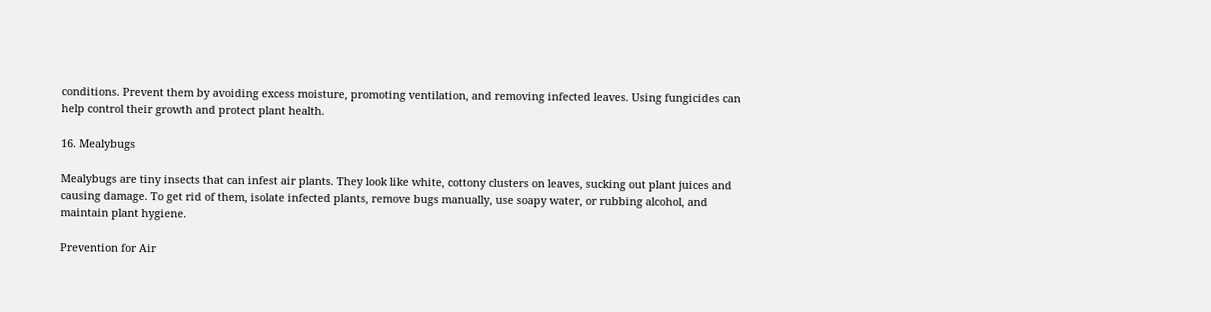conditions. Prevent them by avoiding excess moisture, promoting ventilation, and removing infected leaves. Using fungicides can help control their growth and protect plant health.

16. Mealybugs

Mealybugs are tiny insects that can infest air plants. They look like white, cottony clusters on leaves, sucking out plant juices and causing damage. To get rid of them, isolate infected plants, remove bugs manually, use soapy water, or rubbing alcohol, and maintain plant hygiene.

Prevention for Air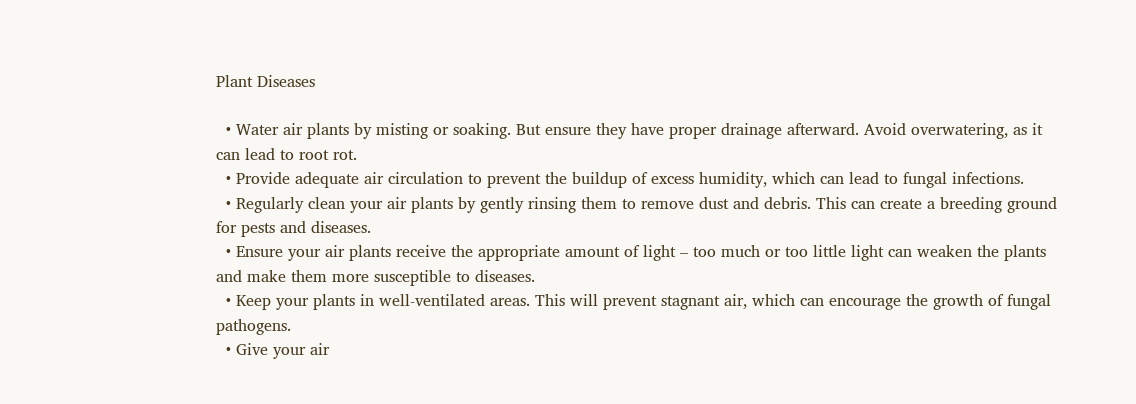Plant Diseases

  • Water air plants by misting or soaking. But ensure they have proper drainage afterward. Avoid overwatering, as it can lead to root rot.
  • Provide adequate air circulation to prevent the buildup of excess humidity, which can lead to fungal infections.
  • Regularly clean your air plants by gently rinsing them to remove dust and debris. This can create a breeding ground for pests and diseases.
  • Ensure your air plants receive the appropriate amount of light – too much or too little light can weaken the plants and make them more susceptible to diseases.
  • Keep your plants in well-ventilated areas. This will prevent stagnant air, which can encourage the growth of fungal pathogens.
  • Give your air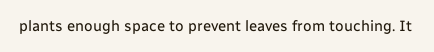plants enough space to prevent leaves from touching. It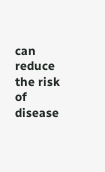can reduce the risk of disease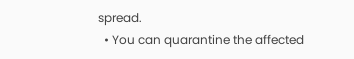spread.
  • You can quarantine the affected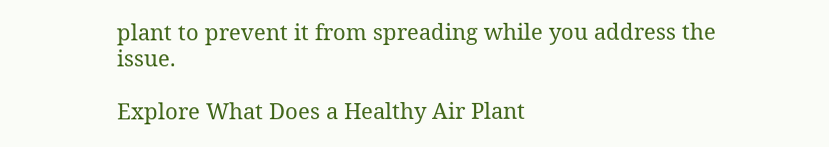plant to prevent it from spreading while you address the issue.

Explore What Does a Healthy Air Plant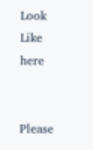Look Like here


Please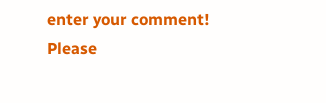enter your comment!
Please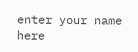enter your name here